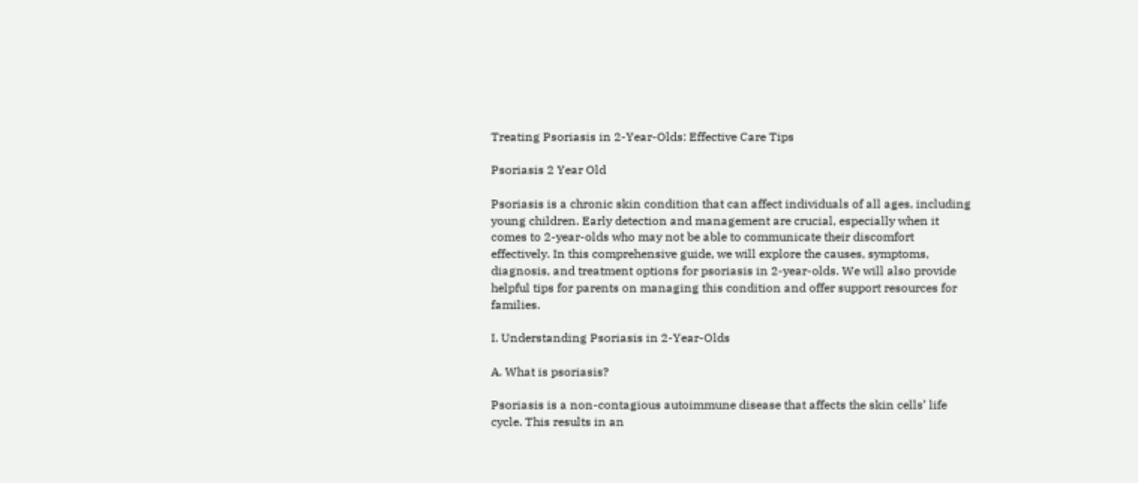Treating Psoriasis in 2-Year-Olds: Effective Care Tips

Psoriasis 2 Year Old

Psoriasis is a chronic skin condition that can affect individuals of all ages, including young children. Early detection and management are crucial, especially when it comes to 2-year-olds who may not be able to communicate their discomfort effectively. In this comprehensive guide, we will explore the causes, symptoms, diagnosis, and treatment options for psoriasis in 2-year-olds. We will also provide helpful tips for parents on managing this condition and offer support resources for families.

I. Understanding Psoriasis in 2-Year-Olds

A. What is psoriasis?

Psoriasis is a non-contagious autoimmune disease that affects the skin cells’ life cycle. This results in an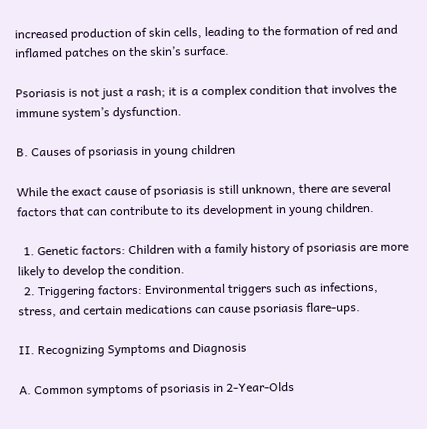increased production of skin cells, leading to the formation of red and inflamed patches on the skin’s surface.

Psoriasis is not just a rash; it is a complex condition that involves the immune system’s dysfunction.

B. Causes of psoriasis in young children

While the exact cause of psoriasis is still unknown, there are several factors that can contribute to its development in young children.

  1. Genetic factors: Children with a family history of psoriasis are more likely to develop the condition.
  2. Triggering factors: Environmental triggers such as infections, stress, and certain medications can cause psoriasis flare-ups.

II. Recognizing Symptoms and Diagnosis

A. Common symptoms of psoriasis in 2-Year-Olds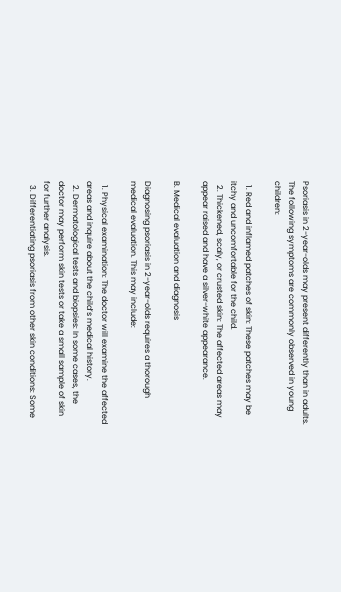Psoriasis in 2-year-olds may present differently than in adults. The following symptoms are commonly observed in young children:

  1. Red and inflamed patches of skin: These patches may be itchy and uncomfortable for the child.
  2. Thickened, scaly, or crusted skin: The affected areas may appear raised and have a silver-white appearance.

B. Medical evaluation and diagnosis

Diagnosing psoriasis in 2-year-olds requires a thorough medical evaluation. This may include:

  1. Physical examination: The doctor will examine the affected areas and inquire about the child’s medical history.
  2. Dermatological tests and biopsies: In some cases, the doctor may perform skin tests or take a small sample of skin for further analysis.
  3. Differentiating psoriasis from other skin conditions: Some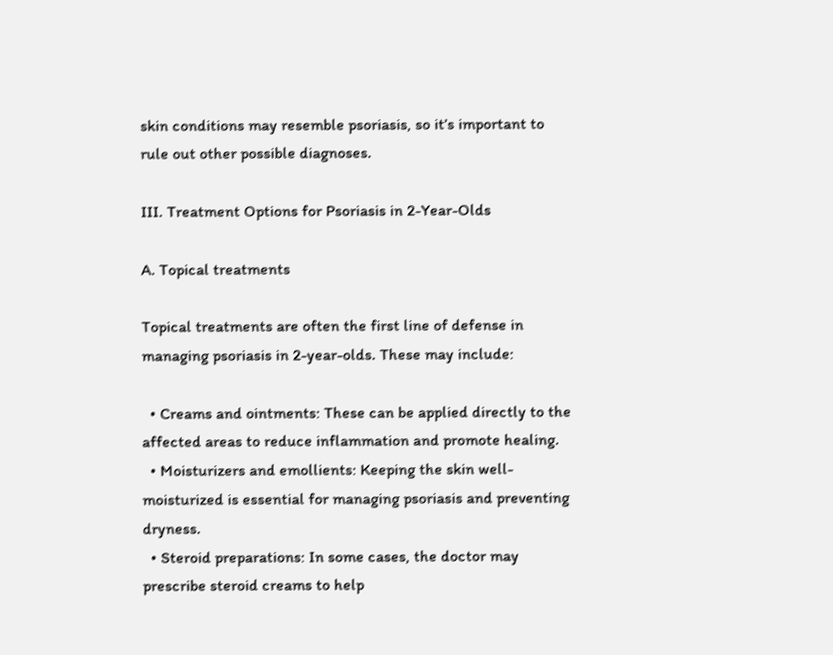skin conditions may resemble psoriasis, so it’s important to rule out other possible diagnoses.

III. Treatment Options for Psoriasis in 2-Year-Olds

A. Topical treatments

Topical treatments are often the first line of defense in managing psoriasis in 2-year-olds. These may include:

  • Creams and ointments: These can be applied directly to the affected areas to reduce inflammation and promote healing.
  • Moisturizers and emollients: Keeping the skin well-moisturized is essential for managing psoriasis and preventing dryness.
  • Steroid preparations: In some cases, the doctor may prescribe steroid creams to help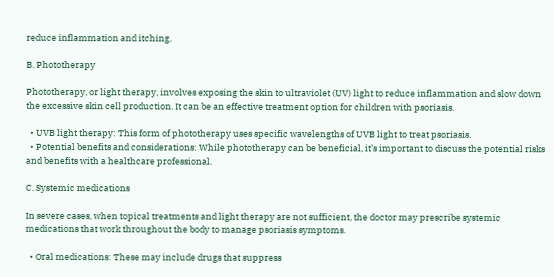reduce inflammation and itching.

B. Phototherapy

Phototherapy, or light therapy, involves exposing the skin to ultraviolet (UV) light to reduce inflammation and slow down the excessive skin cell production. It can be an effective treatment option for children with psoriasis.

  • UVB light therapy: This form of phototherapy uses specific wavelengths of UVB light to treat psoriasis.
  • Potential benefits and considerations: While phototherapy can be beneficial, it’s important to discuss the potential risks and benefits with a healthcare professional.

C. Systemic medications

In severe cases, when topical treatments and light therapy are not sufficient, the doctor may prescribe systemic medications that work throughout the body to manage psoriasis symptoms.

  • Oral medications: These may include drugs that suppress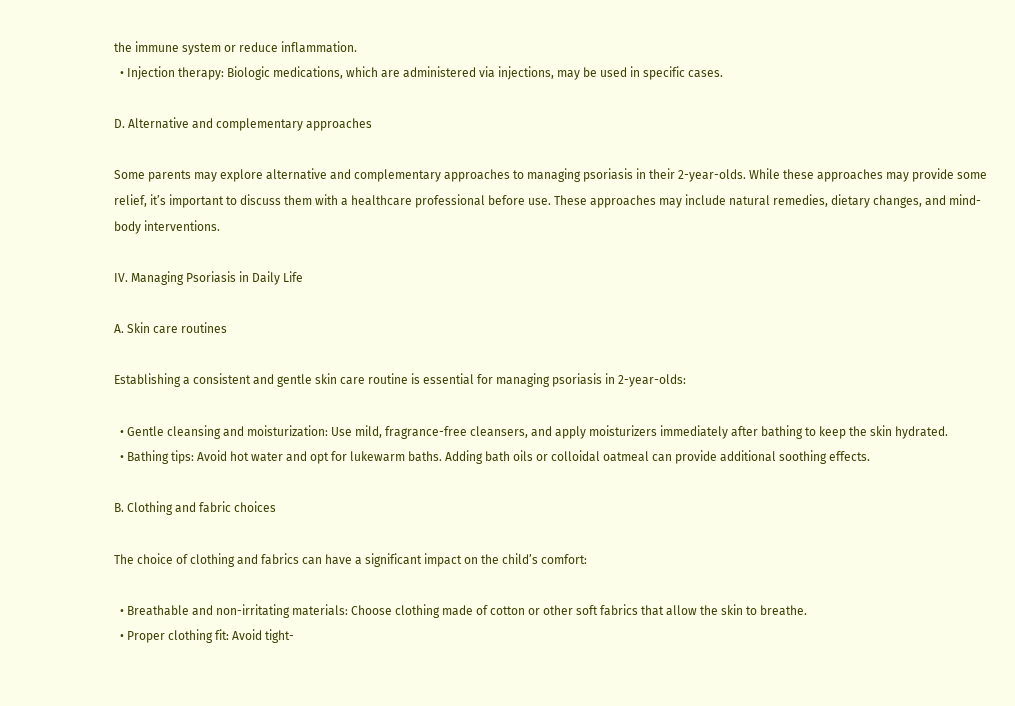the immune system or reduce inflammation.
  • Injection therapy: Biologic medications, which are administered via injections, may be used in specific cases.

D. Alternative and complementary approaches

Some parents may explore alternative and complementary approaches to managing psoriasis in their 2-year-olds. While these approaches may provide some relief, it’s important to discuss them with a healthcare professional before use. These approaches may include natural remedies, dietary changes, and mind-body interventions.

IV. Managing Psoriasis in Daily Life

A. Skin care routines

Establishing a consistent and gentle skin care routine is essential for managing psoriasis in 2-year-olds:

  • Gentle cleansing and moisturization: Use mild, fragrance-free cleansers, and apply moisturizers immediately after bathing to keep the skin hydrated.
  • Bathing tips: Avoid hot water and opt for lukewarm baths. Adding bath oils or colloidal oatmeal can provide additional soothing effects.

B. Clothing and fabric choices

The choice of clothing and fabrics can have a significant impact on the child’s comfort:

  • Breathable and non-irritating materials: Choose clothing made of cotton or other soft fabrics that allow the skin to breathe.
  • Proper clothing fit: Avoid tight-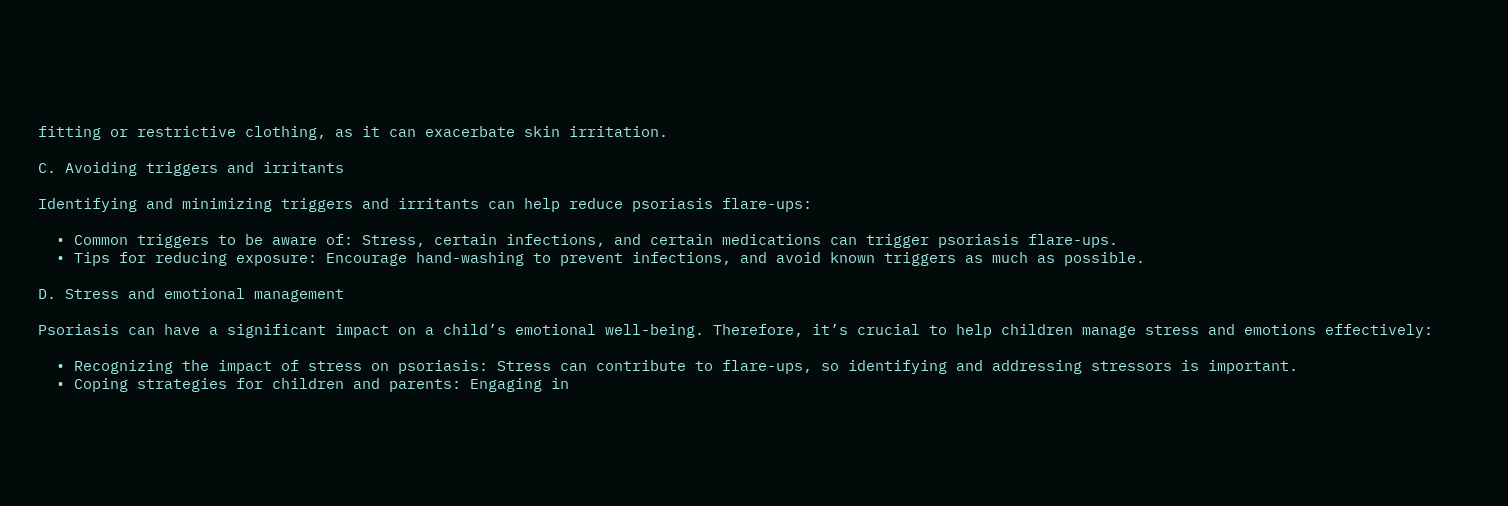fitting or restrictive clothing, as it can exacerbate skin irritation.

C. Avoiding triggers and irritants

Identifying and minimizing triggers and irritants can help reduce psoriasis flare-ups:

  • Common triggers to be aware of: Stress, certain infections, and certain medications can trigger psoriasis flare-ups.
  • Tips for reducing exposure: Encourage hand-washing to prevent infections, and avoid known triggers as much as possible.

D. Stress and emotional management

Psoriasis can have a significant impact on a child’s emotional well-being. Therefore, it’s crucial to help children manage stress and emotions effectively:

  • Recognizing the impact of stress on psoriasis: Stress can contribute to flare-ups, so identifying and addressing stressors is important.
  • Coping strategies for children and parents: Engaging in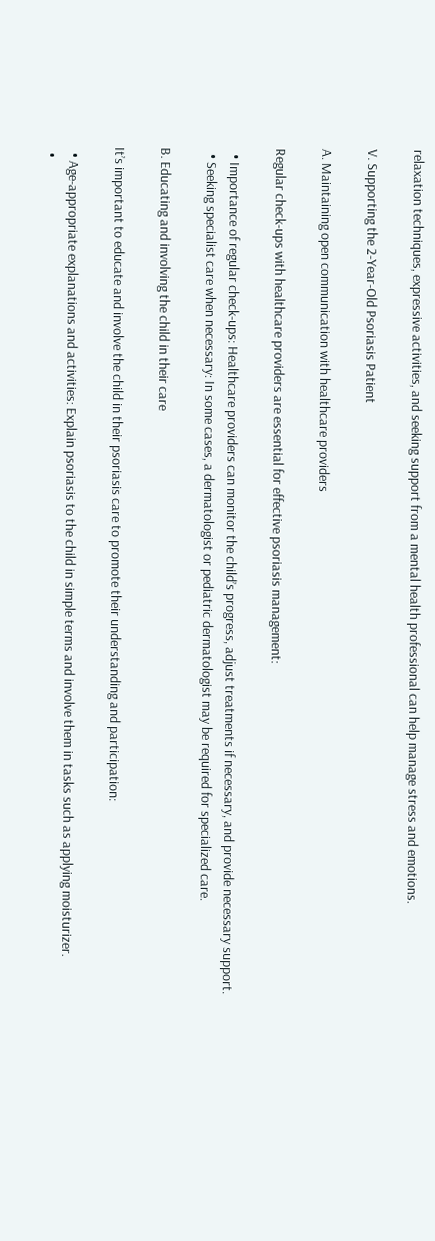relaxation techniques, expressive activities, and seeking support from a mental health professional can help manage stress and emotions.

V. Supporting the 2-Year-Old Psoriasis Patient

A. Maintaining open communication with healthcare providers

Regular check-ups with healthcare providers are essential for effective psoriasis management:

  • Importance of regular check-ups: Healthcare providers can monitor the child’s progress, adjust treatments if necessary, and provide necessary support.
  • Seeking specialist care when necessary: In some cases, a dermatologist or pediatric dermatologist may be required for specialized care.

B. Educating and involving the child in their care

It’s important to educate and involve the child in their psoriasis care to promote their understanding and participation:

  • Age-appropriate explanations and activities: Explain psoriasis to the child in simple terms and involve them in tasks such as applying moisturizer.
  •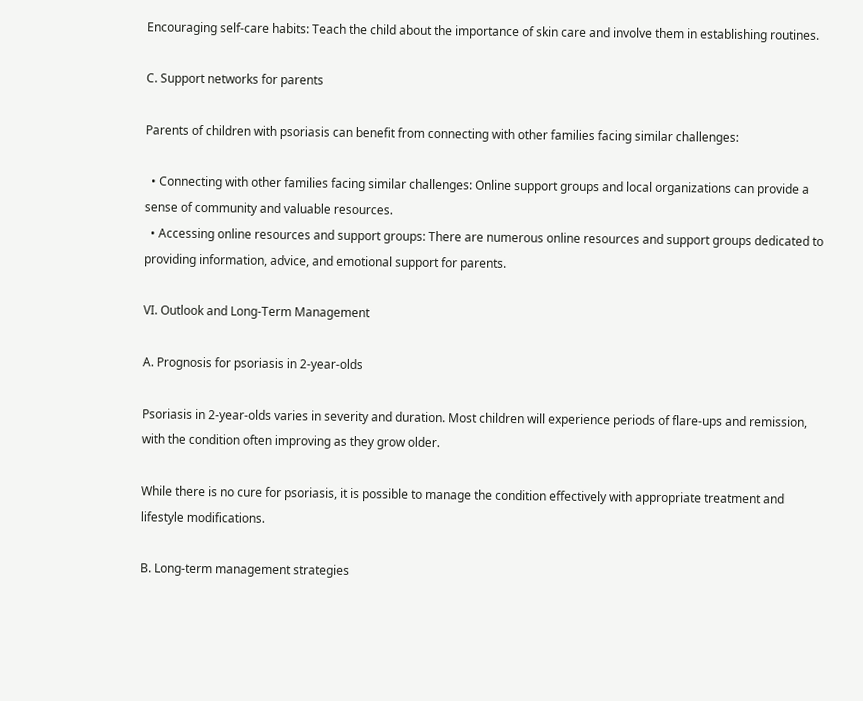Encouraging self-care habits: Teach the child about the importance of skin care and involve them in establishing routines.

C. Support networks for parents

Parents of children with psoriasis can benefit from connecting with other families facing similar challenges:

  • Connecting with other families facing similar challenges: Online support groups and local organizations can provide a sense of community and valuable resources.
  • Accessing online resources and support groups: There are numerous online resources and support groups dedicated to providing information, advice, and emotional support for parents.

VI. Outlook and Long-Term Management

A. Prognosis for psoriasis in 2-year-olds

Psoriasis in 2-year-olds varies in severity and duration. Most children will experience periods of flare-ups and remission, with the condition often improving as they grow older.

While there is no cure for psoriasis, it is possible to manage the condition effectively with appropriate treatment and lifestyle modifications.

B. Long-term management strategies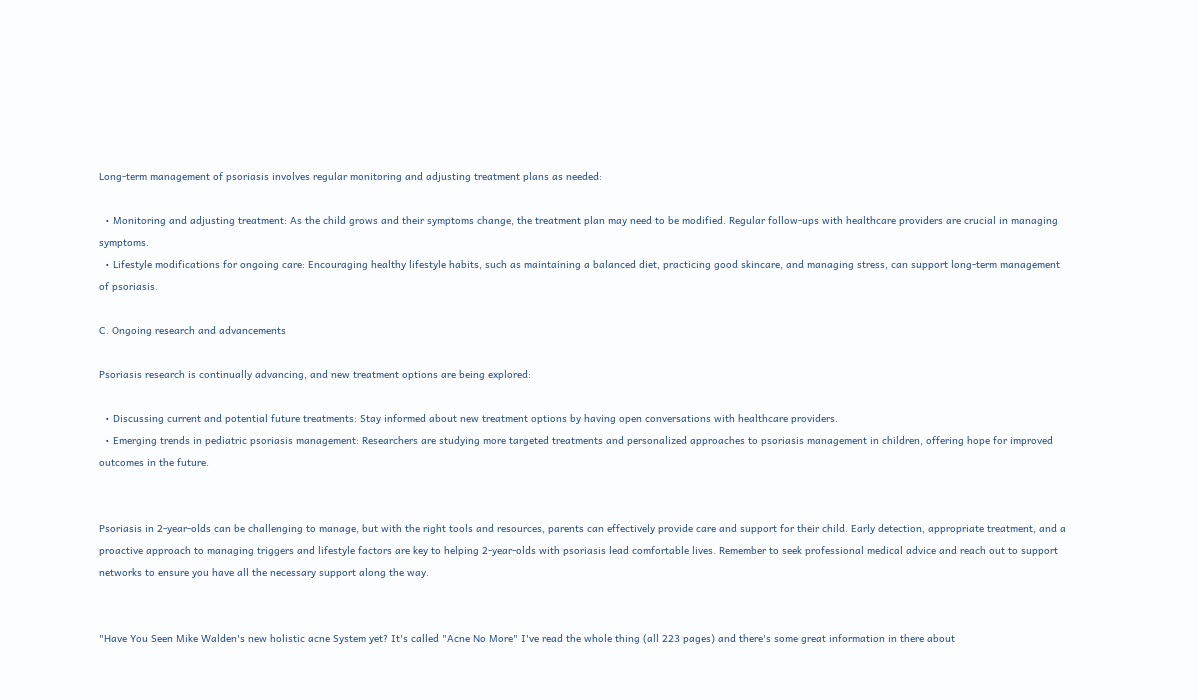Long-term management of psoriasis involves regular monitoring and adjusting treatment plans as needed:

  • Monitoring and adjusting treatment: As the child grows and their symptoms change, the treatment plan may need to be modified. Regular follow-ups with healthcare providers are crucial in managing symptoms.
  • Lifestyle modifications for ongoing care: Encouraging healthy lifestyle habits, such as maintaining a balanced diet, practicing good skincare, and managing stress, can support long-term management of psoriasis.

C. Ongoing research and advancements

Psoriasis research is continually advancing, and new treatment options are being explored:

  • Discussing current and potential future treatments: Stay informed about new treatment options by having open conversations with healthcare providers.
  • Emerging trends in pediatric psoriasis management: Researchers are studying more targeted treatments and personalized approaches to psoriasis management in children, offering hope for improved outcomes in the future.


Psoriasis in 2-year-olds can be challenging to manage, but with the right tools and resources, parents can effectively provide care and support for their child. Early detection, appropriate treatment, and a proactive approach to managing triggers and lifestyle factors are key to helping 2-year-olds with psoriasis lead comfortable lives. Remember to seek professional medical advice and reach out to support networks to ensure you have all the necessary support along the way.


"Have You Seen Mike Walden's new holistic acne System yet? It's called "Acne No More" I've read the whole thing (all 223 pages) and there's some great information in there about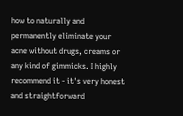how to naturally and permanently eliminate your acne without drugs, creams or any kind of gimmicks. I highly recommend it - it's very honest and straightforward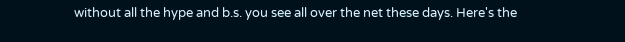without all the hype and b.s. you see all over the net these days. Here's the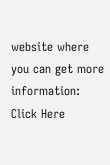website where you can get more information:
Click Here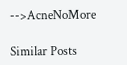-->AcneNoMore

Similar Posts